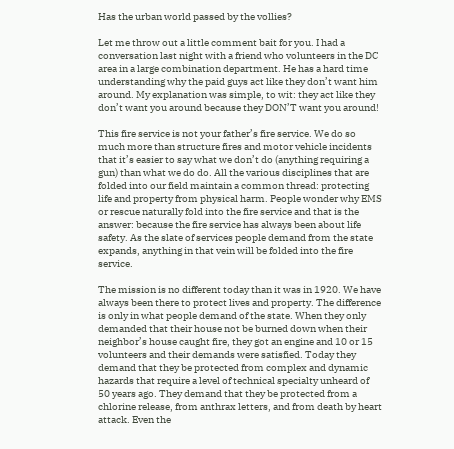Has the urban world passed by the vollies?

Let me throw out a little comment bait for you. I had a conversation last night with a friend who volunteers in the DC area in a large combination department. He has a hard time understanding why the paid guys act like they don’t want him around. My explanation was simple, to wit: they act like they don’t want you around because they DON’T want you around!

This fire service is not your father’s fire service. We do so much more than structure fires and motor vehicle incidents that it’s easier to say what we don’t do (anything requiring a gun) than what we do do. All the various disciplines that are folded into our field maintain a common thread: protecting life and property from physical harm. People wonder why EMS or rescue naturally fold into the fire service and that is the answer: because the fire service has always been about life safety. As the slate of services people demand from the state expands, anything in that vein will be folded into the fire service.

The mission is no different today than it was in 1920. We have always been there to protect lives and property. The difference is only in what people demand of the state. When they only demanded that their house not be burned down when their neighbor’s house caught fire, they got an engine and 10 or 15 volunteers and their demands were satisfied. Today they demand that they be protected from complex and dynamic hazards that require a level of technical specialty unheard of 50 years ago. They demand that they be protected from a chlorine release, from anthrax letters, and from death by heart attack. Even the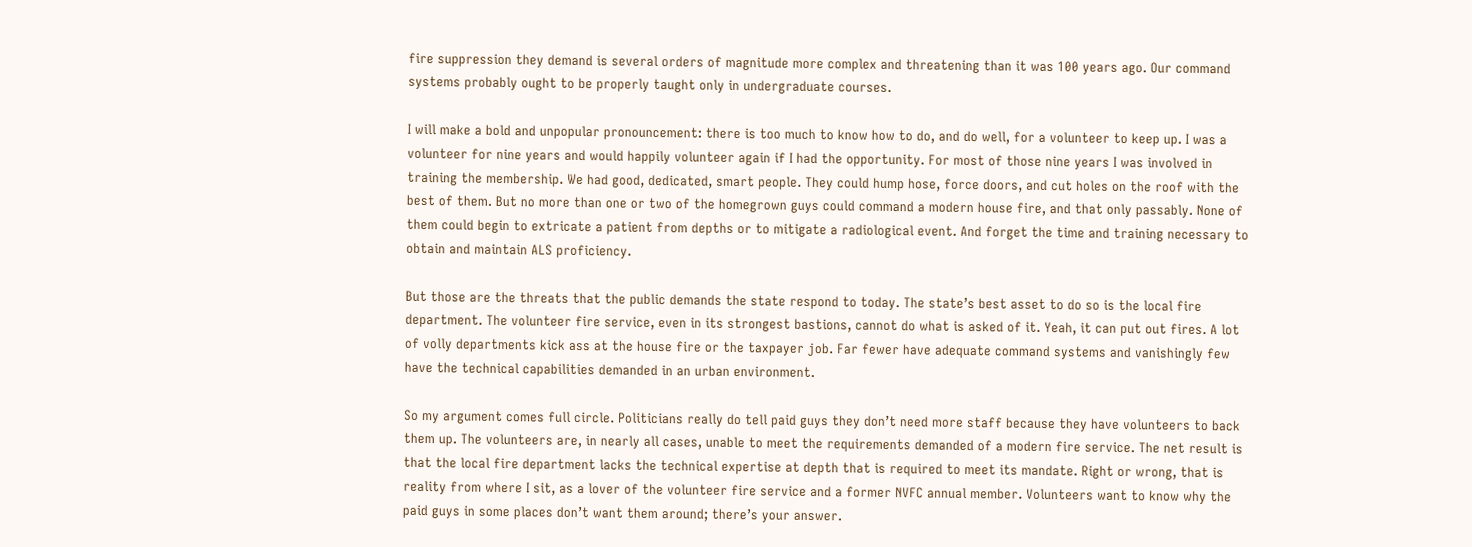fire suppression they demand is several orders of magnitude more complex and threatening than it was 100 years ago. Our command systems probably ought to be properly taught only in undergraduate courses.

I will make a bold and unpopular pronouncement: there is too much to know how to do, and do well, for a volunteer to keep up. I was a volunteer for nine years and would happily volunteer again if I had the opportunity. For most of those nine years I was involved in training the membership. We had good, dedicated, smart people. They could hump hose, force doors, and cut holes on the roof with the best of them. But no more than one or two of the homegrown guys could command a modern house fire, and that only passably. None of them could begin to extricate a patient from depths or to mitigate a radiological event. And forget the time and training necessary to obtain and maintain ALS proficiency.

But those are the threats that the public demands the state respond to today. The state’s best asset to do so is the local fire department. The volunteer fire service, even in its strongest bastions, cannot do what is asked of it. Yeah, it can put out fires. A lot of volly departments kick ass at the house fire or the taxpayer job. Far fewer have adequate command systems and vanishingly few have the technical capabilities demanded in an urban environment.

So my argument comes full circle. Politicians really do tell paid guys they don’t need more staff because they have volunteers to back them up. The volunteers are, in nearly all cases, unable to meet the requirements demanded of a modern fire service. The net result is that the local fire department lacks the technical expertise at depth that is required to meet its mandate. Right or wrong, that is reality from where I sit, as a lover of the volunteer fire service and a former NVFC annual member. Volunteers want to know why the paid guys in some places don’t want them around; there’s your answer.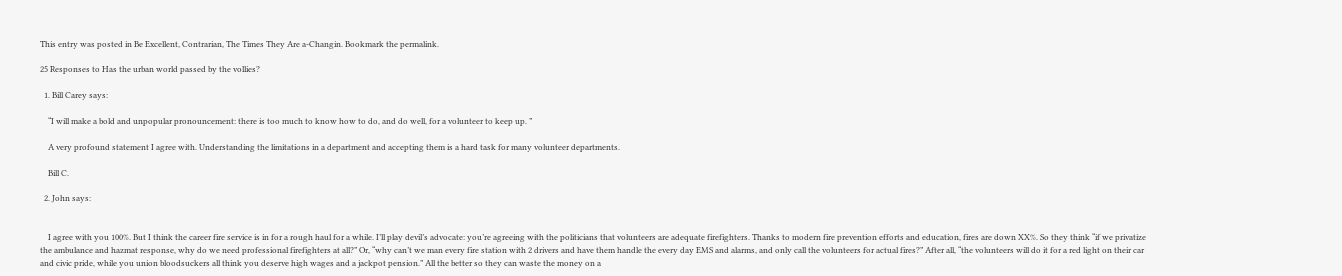This entry was posted in Be Excellent, Contrarian, The Times They Are a-Changin. Bookmark the permalink.

25 Responses to Has the urban world passed by the vollies?

  1. Bill Carey says:

    “I will make a bold and unpopular pronouncement: there is too much to know how to do, and do well, for a volunteer to keep up. ”

    A very profound statement I agree with. Understanding the limitations in a department and accepting them is a hard task for many volunteer departments.

    Bill C.

  2. John says:


    I agree with you 100%. But I think the career fire service is in for a rough haul for a while. I’ll play devil’s advocate: you’re agreeing with the politicians that volunteers are adequate firefighters. Thanks to modern fire prevention efforts and education, fires are down XX%. So they think “if we privatize the ambulance and hazmat response, why do we need professional firefighters at all?” Or, “why can’t we man every fire station with 2 drivers and have them handle the every day EMS and alarms, and only call the volunteers for actual fires?” After all, “the volunteers will do it for a red light on their car and civic pride, while you union bloodsuckers all think you deserve high wages and a jackpot pension.” All the better so they can waste the money on a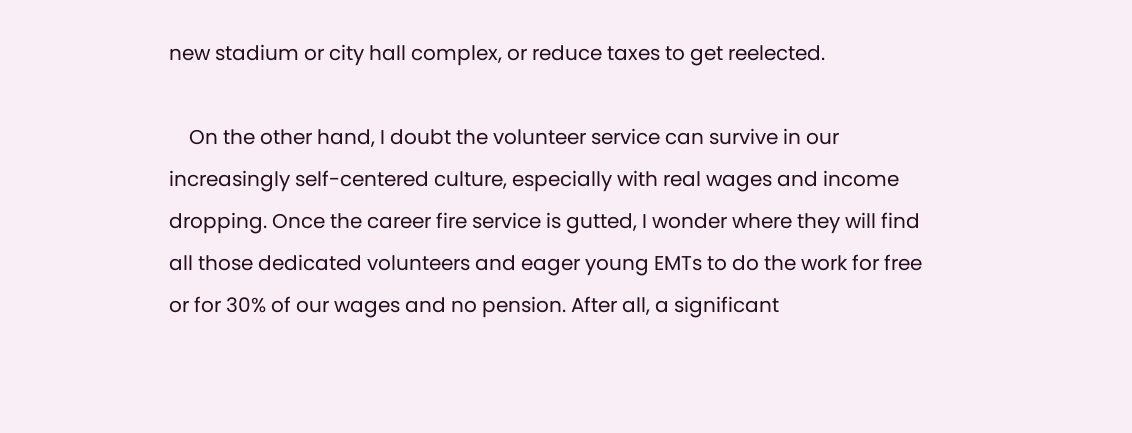new stadium or city hall complex, or reduce taxes to get reelected.

    On the other hand, I doubt the volunteer service can survive in our increasingly self-centered culture, especially with real wages and income dropping. Once the career fire service is gutted, I wonder where they will find all those dedicated volunteers and eager young EMTs to do the work for free or for 30% of our wages and no pension. After all, a significant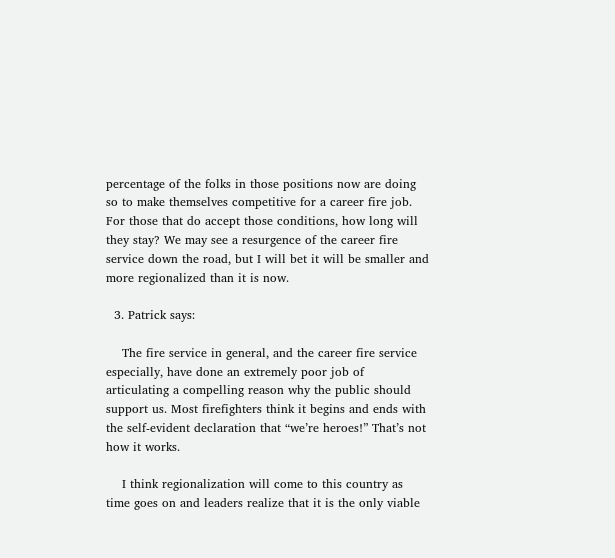percentage of the folks in those positions now are doing so to make themselves competitive for a career fire job. For those that do accept those conditions, how long will they stay? We may see a resurgence of the career fire service down the road, but I will bet it will be smaller and more regionalized than it is now.

  3. Patrick says:

    The fire service in general, and the career fire service especially, have done an extremely poor job of articulating a compelling reason why the public should support us. Most firefighters think it begins and ends with the self-evident declaration that “we’re heroes!” That’s not how it works.

    I think regionalization will come to this country as time goes on and leaders realize that it is the only viable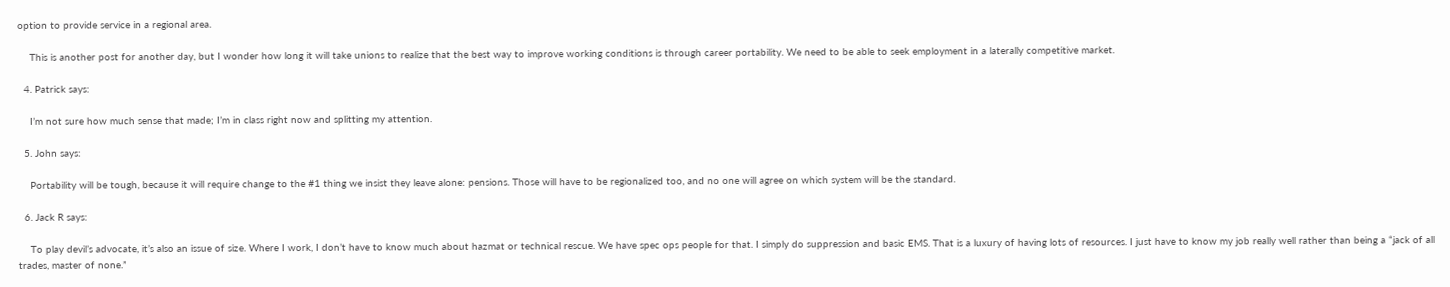option to provide service in a regional area.

    This is another post for another day, but I wonder how long it will take unions to realize that the best way to improve working conditions is through career portability. We need to be able to seek employment in a laterally competitive market.

  4. Patrick says:

    I’m not sure how much sense that made; I’m in class right now and splitting my attention.

  5. John says:

    Portability will be tough, because it will require change to the #1 thing we insist they leave alone: pensions. Those will have to be regionalized too, and no one will agree on which system will be the standard.

  6. Jack R says:

    To play devil’s advocate, it’s also an issue of size. Where I work, I don’t have to know much about hazmat or technical rescue. We have spec ops people for that. I simply do suppression and basic EMS. That is a luxury of having lots of resources. I just have to know my job really well rather than being a “jack of all trades, master of none.”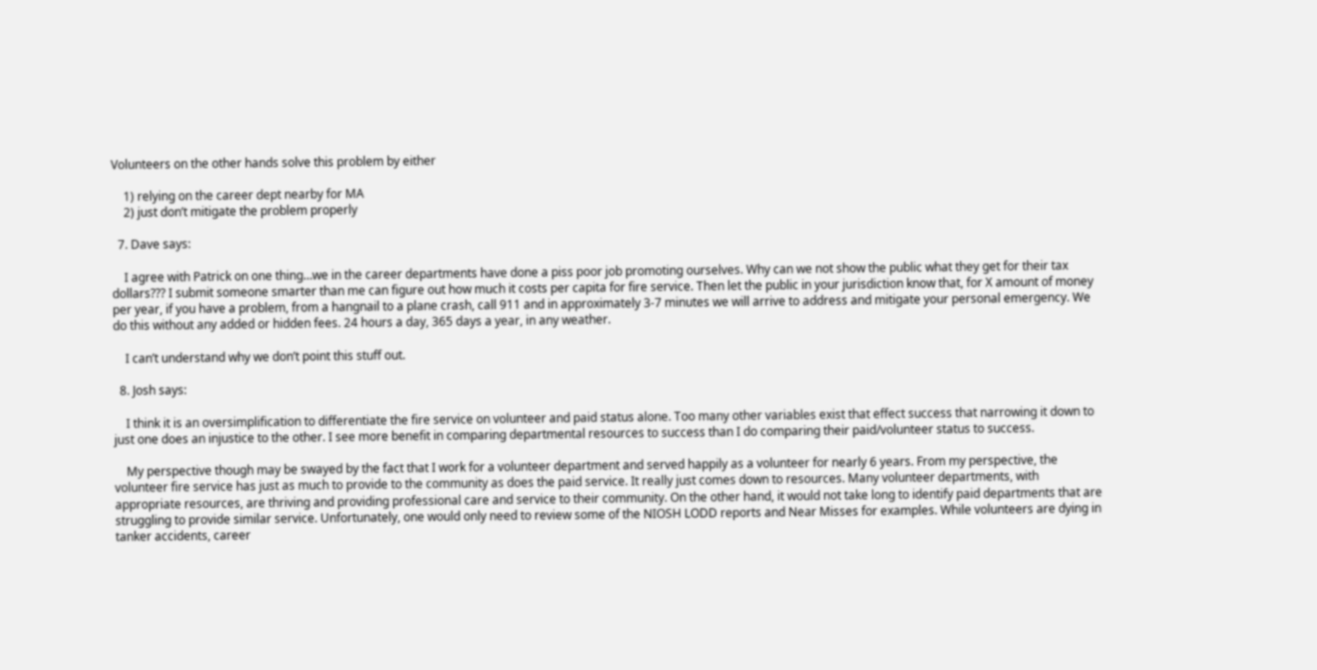Volunteers on the other hands solve this problem by either

    1) relying on the career dept nearby for MA
    2) just don’t mitigate the problem properly

  7. Dave says:

    I agree with Patrick on one thing…we in the career departments have done a piss poor job promoting ourselves. Why can we not show the public what they get for their tax dollars??? I submit someone smarter than me can figure out how much it costs per capita for fire service. Then let the public in your jurisdiction know that, for X amount of money per year, if you have a problem, from a hangnail to a plane crash, call 911 and in approximately 3-7 minutes we will arrive to address and mitigate your personal emergency. We do this without any added or hidden fees. 24 hours a day, 365 days a year, in any weather.

    I can’t understand why we don’t point this stuff out.

  8. Josh says:

    I think it is an oversimplification to differentiate the fire service on volunteer and paid status alone. Too many other variables exist that effect success that narrowing it down to just one does an injustice to the other. I see more benefit in comparing departmental resources to success than I do comparing their paid/volunteer status to success.

    My perspective though may be swayed by the fact that I work for a volunteer department and served happily as a volunteer for nearly 6 years. From my perspective, the volunteer fire service has just as much to provide to the community as does the paid service. It really just comes down to resources. Many volunteer departments, with appropriate resources, are thriving and providing professional care and service to their community. On the other hand, it would not take long to identify paid departments that are struggling to provide similar service. Unfortunately, one would only need to review some of the NIOSH LODD reports and Near Misses for examples. While volunteers are dying in tanker accidents, career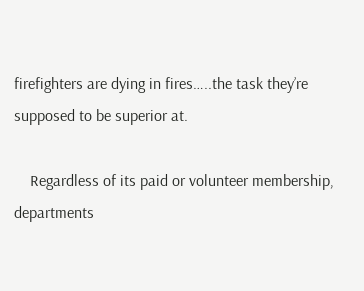firefighters are dying in fires…..the task they’re supposed to be superior at.

    Regardless of its paid or volunteer membership, departments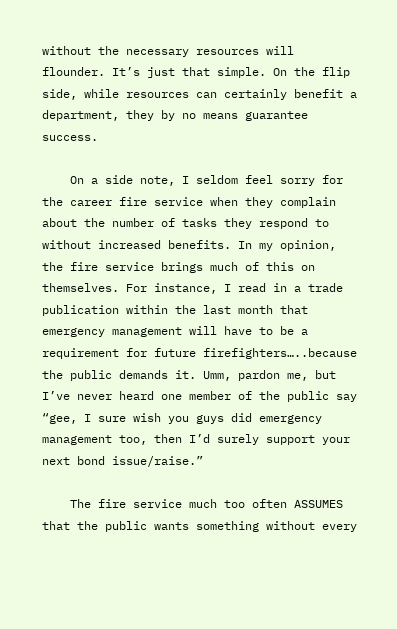without the necessary resources will flounder. It’s just that simple. On the flip side, while resources can certainly benefit a department, they by no means guarantee success.

    On a side note, I seldom feel sorry for the career fire service when they complain about the number of tasks they respond to without increased benefits. In my opinion, the fire service brings much of this on themselves. For instance, I read in a trade publication within the last month that emergency management will have to be a requirement for future firefighters…..because the public demands it. Umm, pardon me, but I’ve never heard one member of the public say “gee, I sure wish you guys did emergency management too, then I’d surely support your next bond issue/raise.”

    The fire service much too often ASSUMES that the public wants something without every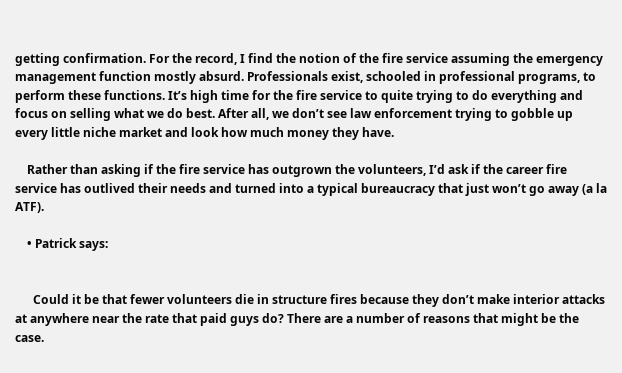getting confirmation. For the record, I find the notion of the fire service assuming the emergency management function mostly absurd. Professionals exist, schooled in professional programs, to perform these functions. It’s high time for the fire service to quite trying to do everything and focus on selling what we do best. After all, we don’t see law enforcement trying to gobble up every little niche market and look how much money they have.

    Rather than asking if the fire service has outgrown the volunteers, I’d ask if the career fire service has outlived their needs and turned into a typical bureaucracy that just won’t go away (a la ATF).

    • Patrick says:


      Could it be that fewer volunteers die in structure fires because they don’t make interior attacks at anywhere near the rate that paid guys do? There are a number of reasons that might be the case.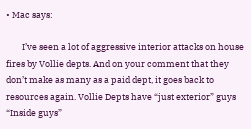• Mac says:

        I’ve seen a lot of aggressive interior attacks on house fires by Vollie depts. And on your comment that they don’t make as many as a paid dept, it goes back to resources again. Vollie Depts have “just exterior” guys “Inside guys”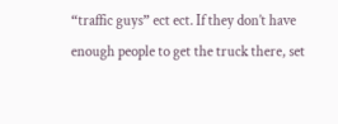“traffic guys” ect ect. If they don’t have enough people to get the truck there, set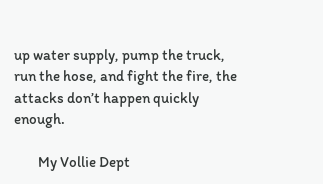up water supply, pump the truck, run the hose, and fight the fire, the attacks don’t happen quickly enough.

        My Vollie Dept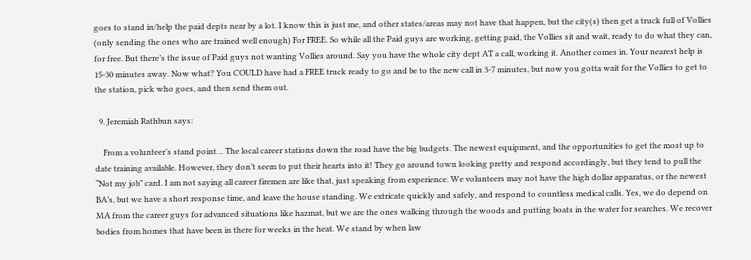goes to stand in/help the paid depts near by a lot. I know this is just me, and other states/areas may not have that happen, but the city(s) then get a truck full of Vollies (only sending the ones who are trained well enough) For FREE. So while all the Paid guys are working, getting paid, the Vollies sit and wait, ready to do what they can, for free. But there’s the issue of Paid guys not wanting Vollies around. Say you have the whole city dept AT a call, working it. Another comes in. Your nearest help is 15-30 minutes away. Now what? You COULD have had a FREE truck ready to go and be to the new call in 3-7 minutes, but now you gotta wait for the Vollies to get to the station, pick who goes, and then send them out.

  9. Jeremiah Rathbun says:

    From a volunteer’s stand point… The local career stations down the road have the big budgets. The newest equipment, and the opportunities to get the most up to date training available. However, they don’t seem to put their hearts into it! They go around town looking pretty and respond accordingly, but they tend to pull the “Not my job” card. I am not saying all career firemen are like that, just speaking from experience. We volunteers may not have the high dollar apparatus, or the newest BA’s, but we have a short response time, and leave the house standing. We extricate quickly and safely, and respond to countless medical calls. Yes, we do depend on MA from the career guys for advanced situations like hazmat, but we are the ones walking through the woods and putting boats in the water for searches. We recover bodies from homes that have been in there for weeks in the heat. We stand by when law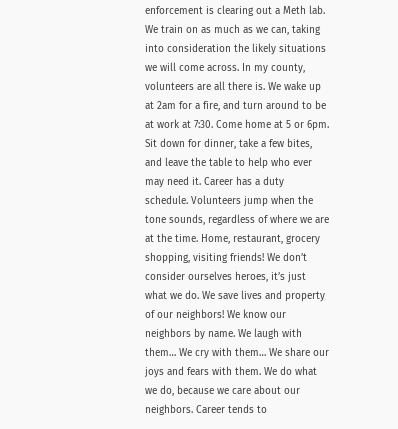enforcement is clearing out a Meth lab. We train on as much as we can, taking into consideration the likely situations we will come across. In my county, volunteers are all there is. We wake up at 2am for a fire, and turn around to be at work at 7:30. Come home at 5 or 6pm. Sit down for dinner, take a few bites, and leave the table to help who ever may need it. Career has a duty schedule. Volunteers jump when the tone sounds, regardless of where we are at the time. Home, restaurant, grocery shopping, visiting friends! We don’t consider ourselves heroes, it’s just what we do. We save lives and property of our neighbors! We know our neighbors by name. We laugh with them… We cry with them… We share our joys and fears with them. We do what we do, because we care about our neighbors. Career tends to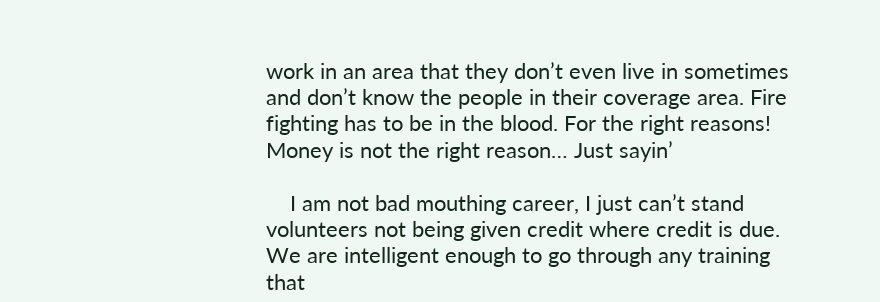work in an area that they don’t even live in sometimes and don’t know the people in their coverage area. Fire fighting has to be in the blood. For the right reasons! Money is not the right reason… Just sayin’

    I am not bad mouthing career, I just can’t stand volunteers not being given credit where credit is due. We are intelligent enough to go through any training that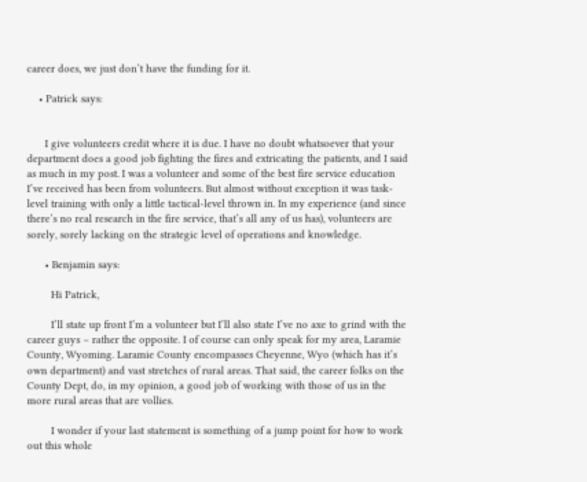career does, we just don’t have the funding for it.

    • Patrick says:


      I give volunteers credit where it is due. I have no doubt whatsoever that your department does a good job fighting the fires and extricating the patients, and I said as much in my post. I was a volunteer and some of the best fire service education I’ve received has been from volunteers. But almost without exception it was task-level training with only a little tactical-level thrown in. In my experience (and since there’s no real research in the fire service, that’s all any of us has), volunteers are sorely, sorely lacking on the strategic level of operations and knowledge.

      • Benjamin says:

        Hi Patrick,

        I’ll state up front I’m a volunteer but I’ll also state I’ve no axe to grind with the career guys – rather the opposite. I of course can only speak for my area, Laramie County, Wyoming. Laramie County encompasses Cheyenne, Wyo (which has it’s own department) and vast stretches of rural areas. That said, the career folks on the County Dept, do, in my opinion, a good job of working with those of us in the more rural areas that are vollies.

        I wonder if your last statement is something of a jump point for how to work out this whole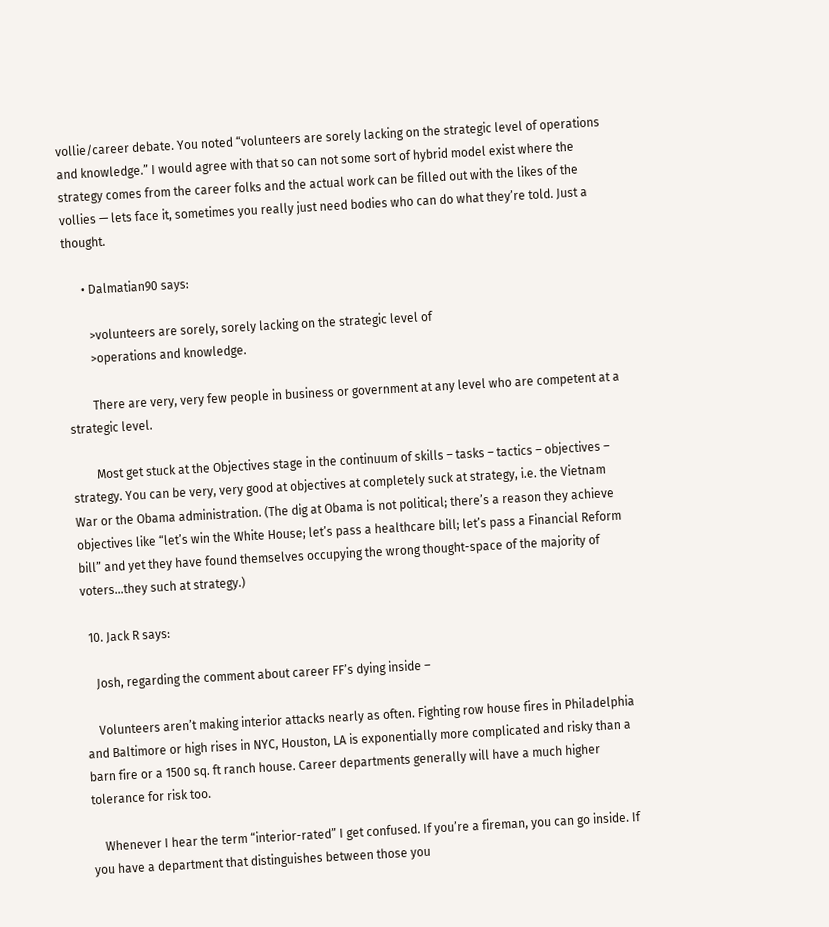vollie/career debate. You noted “volunteers are sorely lacking on the strategic level of operations and knowledge.” I would agree with that so can not some sort of hybrid model exist where the strategy comes from the career folks and the actual work can be filled out with the likes of the vollies — lets face it, sometimes you really just need bodies who can do what they’re told. Just a thought.

      • Dalmatian90 says:

        >volunteers are sorely, sorely lacking on the strategic level of
        >operations and knowledge.

        There are very, very few people in business or government at any level who are competent at a strategic level.

        Most get stuck at the Objectives stage in the continuum of skills – tasks – tactics – objectives – strategy. You can be very, very good at objectives at completely suck at strategy, i.e. the Vietnam War or the Obama administration. (The dig at Obama is not political; there’s a reason they achieve objectives like “let’s win the White House; let’s pass a healthcare bill; let’s pass a Financial Reform bill” and yet they have found themselves occupying the wrong thought-space of the majority of voters…they such at strategy.)

  10. Jack R says:

    Josh, regarding the comment about career FF’s dying inside –

    Volunteers aren’t making interior attacks nearly as often. Fighting row house fires in Philadelphia and Baltimore or high rises in NYC, Houston, LA is exponentially more complicated and risky than a barn fire or a 1500 sq. ft ranch house. Career departments generally will have a much higher tolerance for risk too.

    Whenever I hear the term “interior-rated” I get confused. If you’re a fireman, you can go inside. If you have a department that distinguishes between those you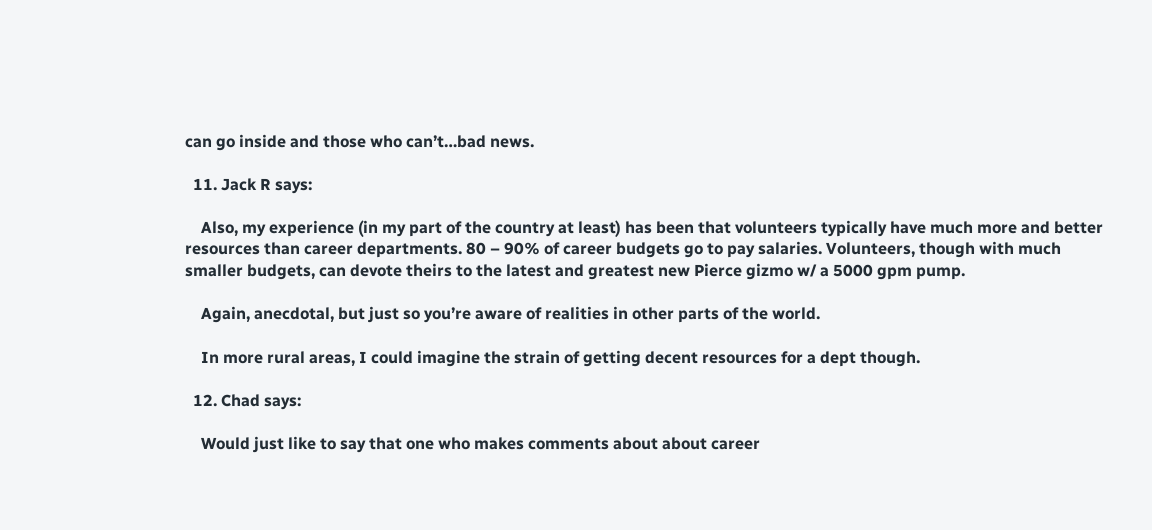can go inside and those who can’t…bad news.

  11. Jack R says:

    Also, my experience (in my part of the country at least) has been that volunteers typically have much more and better resources than career departments. 80 – 90% of career budgets go to pay salaries. Volunteers, though with much smaller budgets, can devote theirs to the latest and greatest new Pierce gizmo w/ a 5000 gpm pump.

    Again, anecdotal, but just so you’re aware of realities in other parts of the world.

    In more rural areas, I could imagine the strain of getting decent resources for a dept though.

  12. Chad says:

    Would just like to say that one who makes comments about about career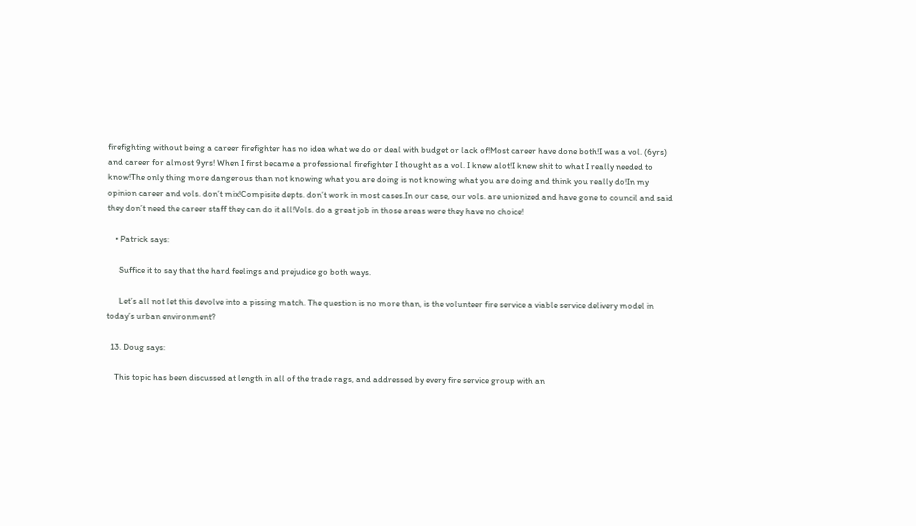firefighting without being a career firefighter has no idea what we do or deal with budget or lack of!Most career have done both!I was a vol. (6yrs) and career for almost 9yrs! When I first became a professional firefighter I thought as a vol. I knew alot!I knew shit to what I really needed to know!The only thing more dangerous than not knowing what you are doing is not knowing what you are doing and think you really do!In my opinion career and vols. don’t mix!Compisite depts. don’t work in most cases.In our case, our vols. are unionized and have gone to council and said they don’t need the career staff they can do it all!Vols. do a great job in those areas were they have no choice!

    • Patrick says:

      Suffice it to say that the hard feelings and prejudice go both ways.

      Let’s all not let this devolve into a pissing match. The question is no more than, is the volunteer fire service a viable service delivery model in today’s urban environment?

  13. Doug says:

    This topic has been discussed at length in all of the trade rags, and addressed by every fire service group with an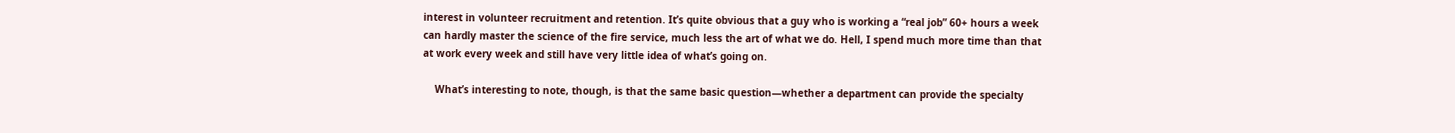interest in volunteer recruitment and retention. It’s quite obvious that a guy who is working a “real job” 60+ hours a week can hardly master the science of the fire service, much less the art of what we do. Hell, I spend much more time than that at work every week and still have very little idea of what’s going on.

    What’s interesting to note, though, is that the same basic question—whether a department can provide the specialty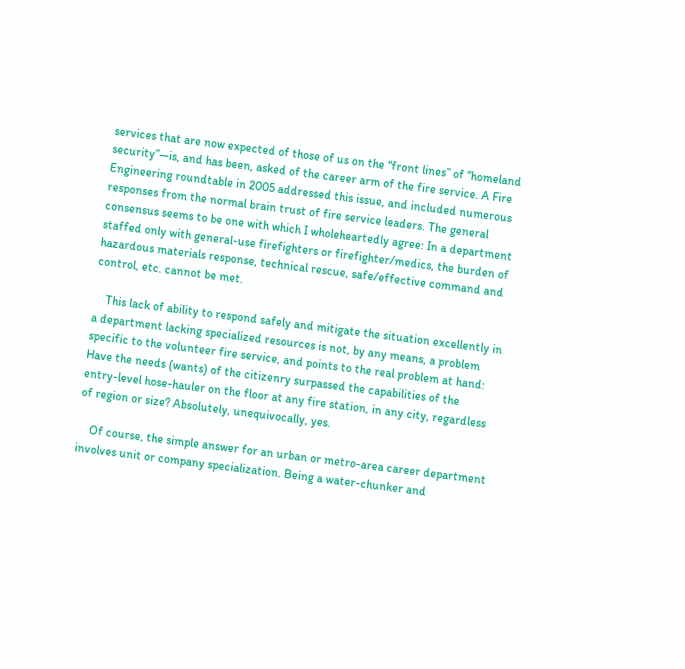services that are now expected of those of us on the “front lines” of “homeland security”—is, and has been, asked of the career arm of the fire service. A Fire Engineering roundtable in 2005 addressed this issue, and included numerous responses from the normal brain trust of fire service leaders. The general consensus seems to be one with which I wholeheartedly agree: In a department staffed only with general-use firefighters or firefighter/medics, the burden of hazardous materials response, technical rescue, safe/effective command and control, etc. cannot be met.

    This lack of ability to respond safely and mitigate the situation excellently in a department lacking specialized resources is not, by any means, a problem specific to the volunteer fire service, and points to the real problem at hand: Have the needs (wants) of the citizenry surpassed the capabilities of the entry-level hose-hauler on the floor at any fire station, in any city, regardless of region or size? Absolutely, unequivocally, yes.

    Of course, the simple answer for an urban or metro-area career department involves unit or company specialization. Being a water-chunker and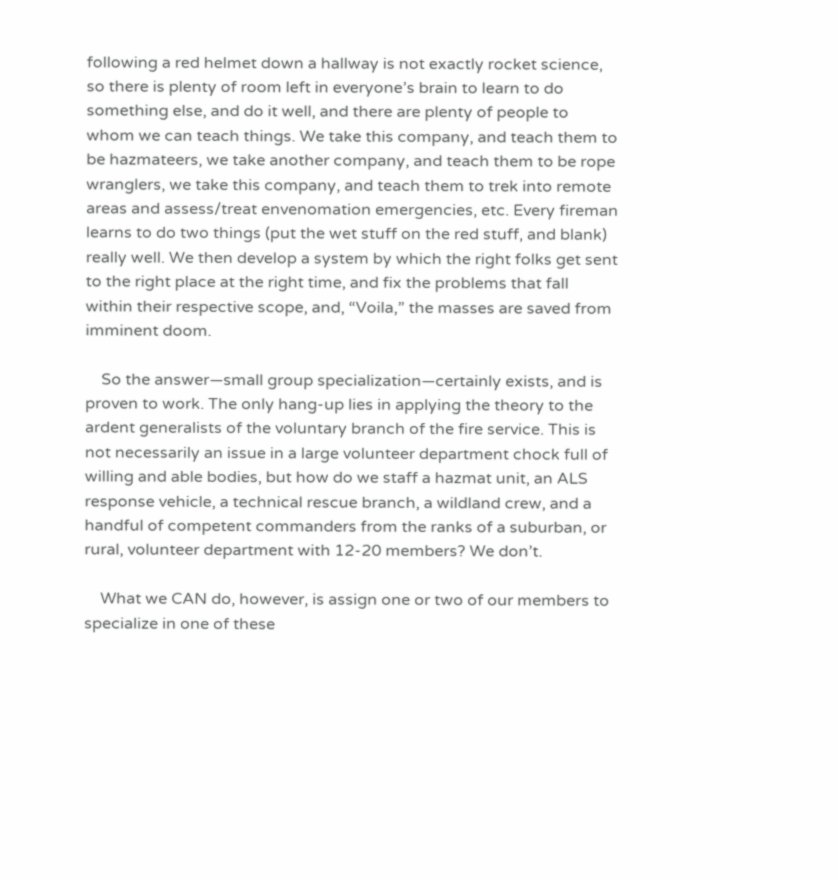following a red helmet down a hallway is not exactly rocket science, so there is plenty of room left in everyone’s brain to learn to do something else, and do it well, and there are plenty of people to whom we can teach things. We take this company, and teach them to be hazmateers, we take another company, and teach them to be rope wranglers, we take this company, and teach them to trek into remote areas and assess/treat envenomation emergencies, etc. Every fireman learns to do two things (put the wet stuff on the red stuff, and blank) really well. We then develop a system by which the right folks get sent to the right place at the right time, and fix the problems that fall within their respective scope, and, “Voila,” the masses are saved from imminent doom.

    So the answer—small group specialization—certainly exists, and is proven to work. The only hang-up lies in applying the theory to the ardent generalists of the voluntary branch of the fire service. This is not necessarily an issue in a large volunteer department chock full of willing and able bodies, but how do we staff a hazmat unit, an ALS response vehicle, a technical rescue branch, a wildland crew, and a handful of competent commanders from the ranks of a suburban, or rural, volunteer department with 12-20 members? We don’t.

    What we CAN do, however, is assign one or two of our members to specialize in one of these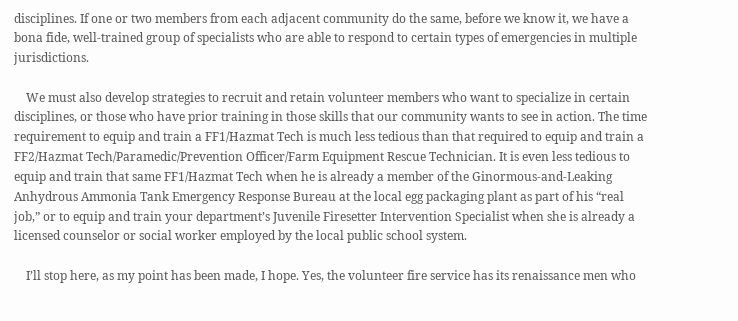disciplines. If one or two members from each adjacent community do the same, before we know it, we have a bona fide, well-trained group of specialists who are able to respond to certain types of emergencies in multiple jurisdictions.

    We must also develop strategies to recruit and retain volunteer members who want to specialize in certain disciplines, or those who have prior training in those skills that our community wants to see in action. The time requirement to equip and train a FF1/Hazmat Tech is much less tedious than that required to equip and train a FF2/Hazmat Tech/Paramedic/Prevention Officer/Farm Equipment Rescue Technician. It is even less tedious to equip and train that same FF1/Hazmat Tech when he is already a member of the Ginormous-and-Leaking Anhydrous Ammonia Tank Emergency Response Bureau at the local egg packaging plant as part of his “real job,” or to equip and train your department’s Juvenile Firesetter Intervention Specialist when she is already a licensed counselor or social worker employed by the local public school system.

    I’ll stop here, as my point has been made, I hope. Yes, the volunteer fire service has its renaissance men who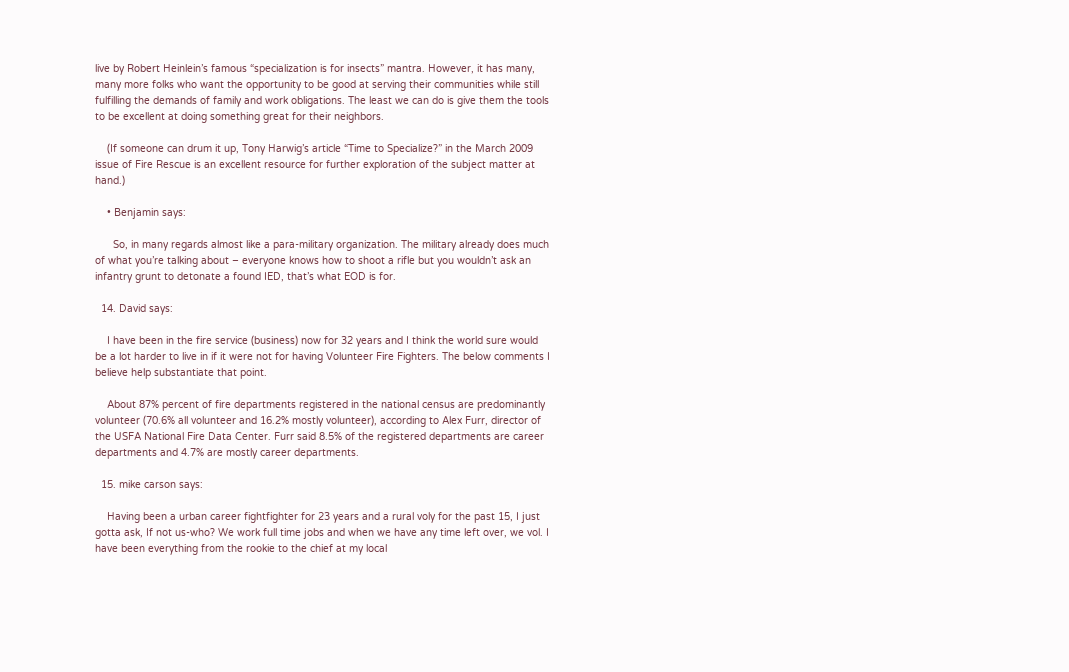live by Robert Heinlein’s famous “specialization is for insects” mantra. However, it has many, many more folks who want the opportunity to be good at serving their communities while still fulfilling the demands of family and work obligations. The least we can do is give them the tools to be excellent at doing something great for their neighbors.

    (If someone can drum it up, Tony Harwig’s article “Time to Specialize?” in the March 2009 issue of Fire Rescue is an excellent resource for further exploration of the subject matter at hand.)

    • Benjamin says:

      So, in many regards almost like a para-military organization. The military already does much of what you’re talking about – everyone knows how to shoot a rifle but you wouldn’t ask an infantry grunt to detonate a found IED, that’s what EOD is for.

  14. David says:

    I have been in the fire service (business) now for 32 years and I think the world sure would be a lot harder to live in if it were not for having Volunteer Fire Fighters. The below comments I believe help substantiate that point.

    About 87% percent of fire departments registered in the national census are predominantly volunteer (70.6% all volunteer and 16.2% mostly volunteer), according to Alex Furr, director of the USFA National Fire Data Center. Furr said 8.5% of the registered departments are career departments and 4.7% are mostly career departments.

  15. mike carson says:

    Having been a urban career fightfighter for 23 years and a rural voly for the past 15, I just gotta ask, If not us-who? We work full time jobs and when we have any time left over, we vol. I have been everything from the rookie to the chief at my local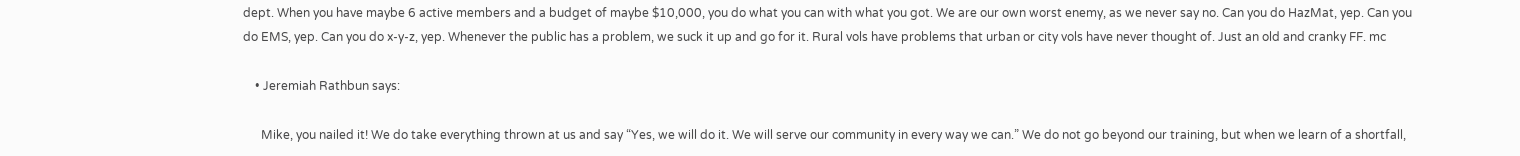dept. When you have maybe 6 active members and a budget of maybe $10,000, you do what you can with what you got. We are our own worst enemy, as we never say no. Can you do HazMat, yep. Can you do EMS, yep. Can you do x-y-z, yep. Whenever the public has a problem, we suck it up and go for it. Rural vols have problems that urban or city vols have never thought of. Just an old and cranky FF. mc

    • Jeremiah Rathbun says:

      Mike, you nailed it! We do take everything thrown at us and say “Yes, we will do it. We will serve our community in every way we can.” We do not go beyond our training, but when we learn of a shortfall,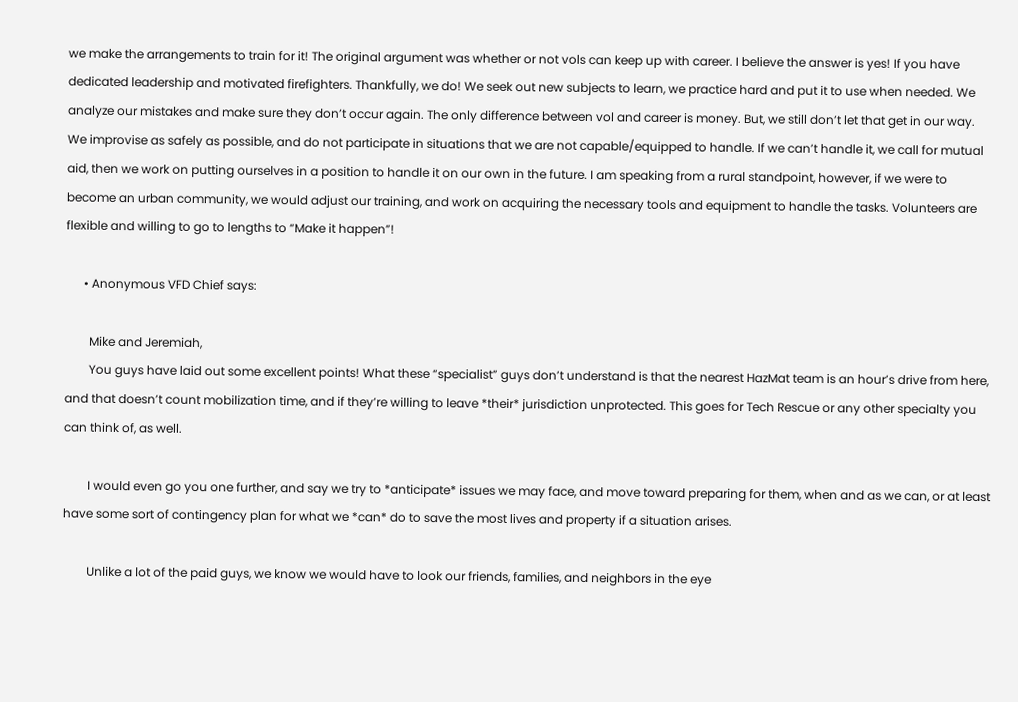we make the arrangements to train for it! The original argument was whether or not vols can keep up with career. I believe the answer is yes! If you have dedicated leadership and motivated firefighters. Thankfully, we do! We seek out new subjects to learn, we practice hard and put it to use when needed. We analyze our mistakes and make sure they don’t occur again. The only difference between vol and career is money. But, we still don’t let that get in our way. We improvise as safely as possible, and do not participate in situations that we are not capable/equipped to handle. If we can’t handle it, we call for mutual aid, then we work on putting ourselves in a position to handle it on our own in the future. I am speaking from a rural standpoint, however, if we were to become an urban community, we would adjust our training, and work on acquiring the necessary tools and equipment to handle the tasks. Volunteers are flexible and willing to go to lengths to “Make it happen”!

      • Anonymous VFD Chief says:

        Mike and Jeremiah,
        You guys have laid out some excellent points! What these “specialist” guys don’t understand is that the nearest HazMat team is an hour’s drive from here, and that doesn’t count mobilization time, and if they’re willing to leave *their* jurisdiction unprotected. This goes for Tech Rescue or any other specialty you can think of, as well.

        I would even go you one further, and say we try to *anticipate* issues we may face, and move toward preparing for them, when and as we can, or at least have some sort of contingency plan for what we *can* do to save the most lives and property if a situation arises.

        Unlike a lot of the paid guys, we know we would have to look our friends, families, and neighbors in the eye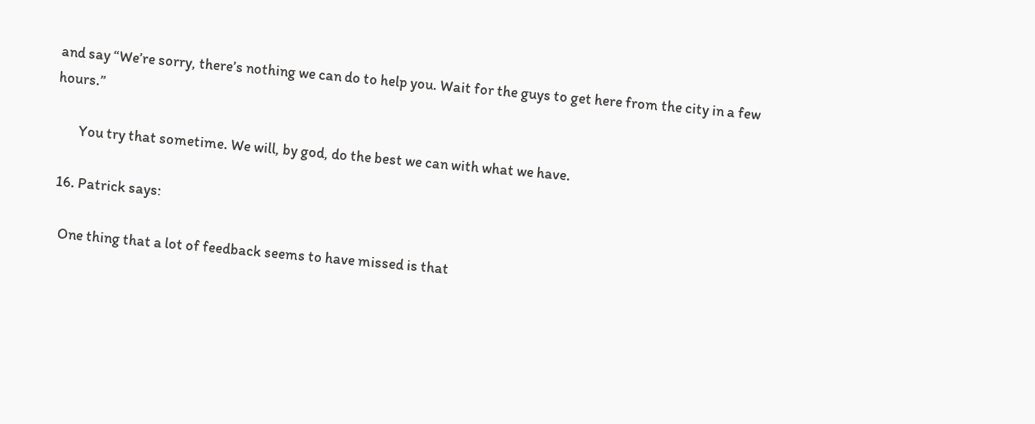and say “We’re sorry, there’s nothing we can do to help you. Wait for the guys to get here from the city in a few hours.”

        You try that sometime. We will, by god, do the best we can with what we have.

  16. Patrick says:

    One thing that a lot of feedback seems to have missed is that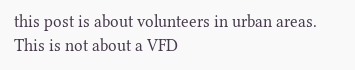this post is about volunteers in urban areas. This is not about a VFD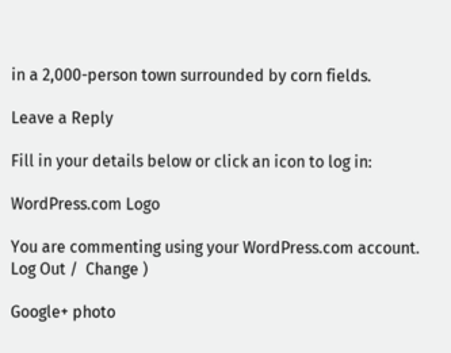in a 2,000-person town surrounded by corn fields.

Leave a Reply

Fill in your details below or click an icon to log in:

WordPress.com Logo

You are commenting using your WordPress.com account. Log Out /  Change )

Google+ photo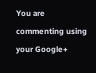You are commenting using your Google+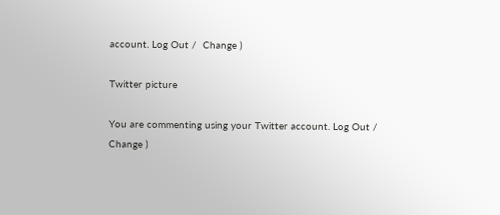account. Log Out /  Change )

Twitter picture

You are commenting using your Twitter account. Log Out /  Change )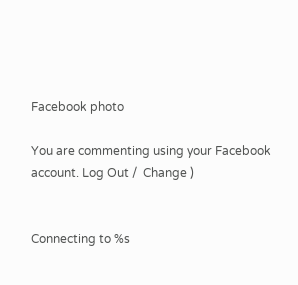Facebook photo

You are commenting using your Facebook account. Log Out /  Change )


Connecting to %s